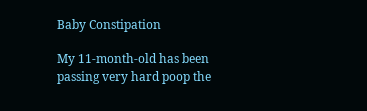Baby Constipation

My 11-month-old has been passing very hard poop the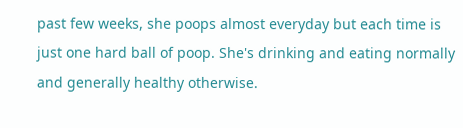past few weeks, she poops almost everyday but each time is just one hard ball of poop. She's drinking and eating normally and generally healthy otherwise.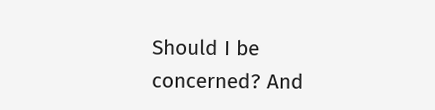Should I be concerned? And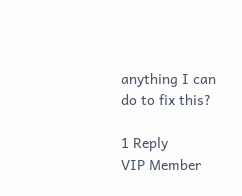anything I can do to fix this?

1 Reply
VIP Member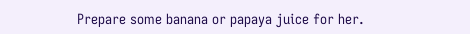Prepare some banana or papaya juice for her.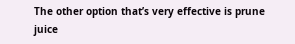The other option that’s very effective is prune juice